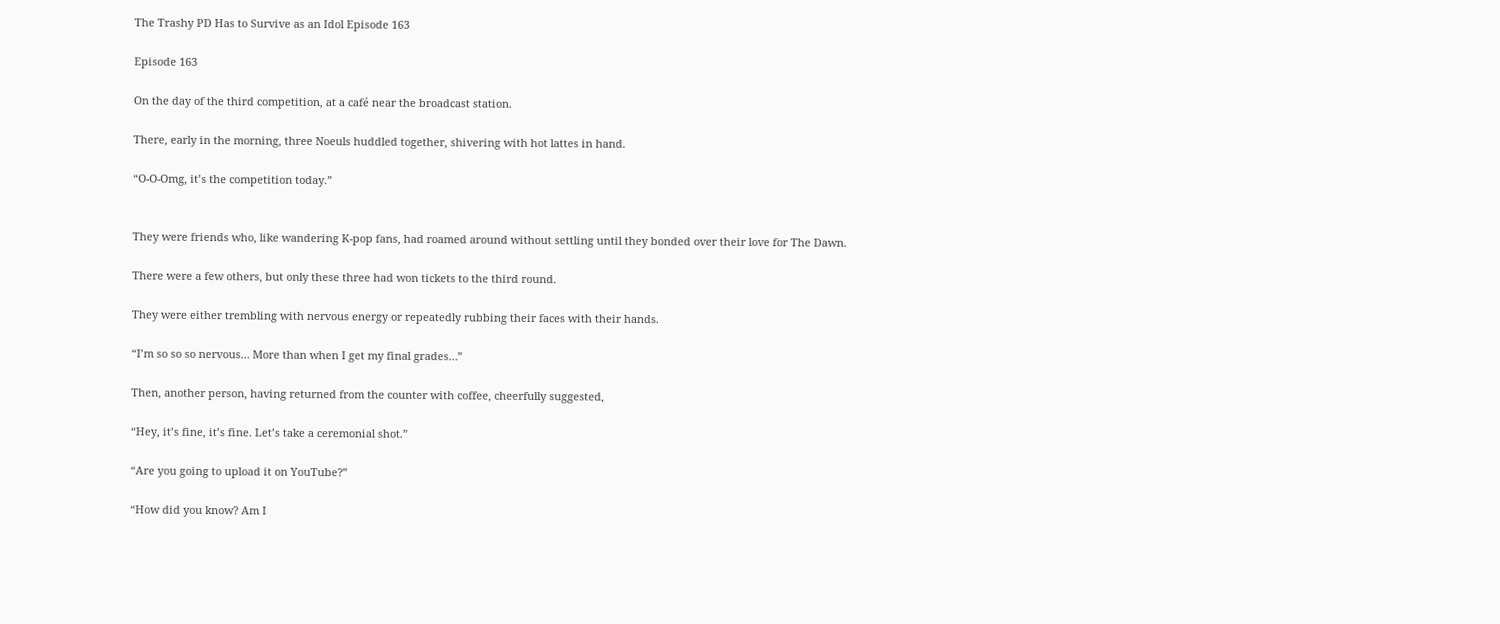The Trashy PD Has to Survive as an Idol Episode 163

Episode 163

On the day of the third competition, at a café near the broadcast station.

There, early in the morning, three Noeuls huddled together, shivering with hot lattes in hand.

“O-O-Omg, it’s the competition today.”


They were friends who, like wandering K-pop fans, had roamed around without settling until they bonded over their love for The Dawn.

There were a few others, but only these three had won tickets to the third round.

They were either trembling with nervous energy or repeatedly rubbing their faces with their hands.

“I’m so so so nervous… More than when I get my final grades…”

Then, another person, having returned from the counter with coffee, cheerfully suggested,

“Hey, it’s fine, it’s fine. Let’s take a ceremonial shot.”

“Are you going to upload it on YouTube?”

“How did you know? Am I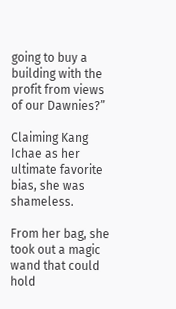going to buy a building with the profit from views of our Dawnies?”

Claiming Kang Ichae as her ultimate favorite bias, she was shameless.

From her bag, she took out a magic wand that could hold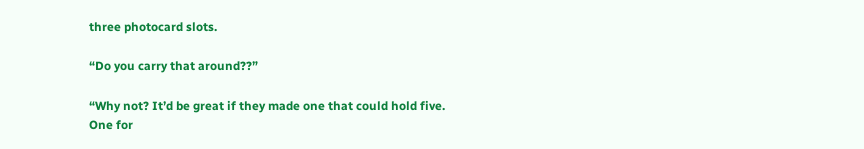three photocard slots.

“Do you carry that around??”

“Why not? It’d be great if they made one that could hold five. One for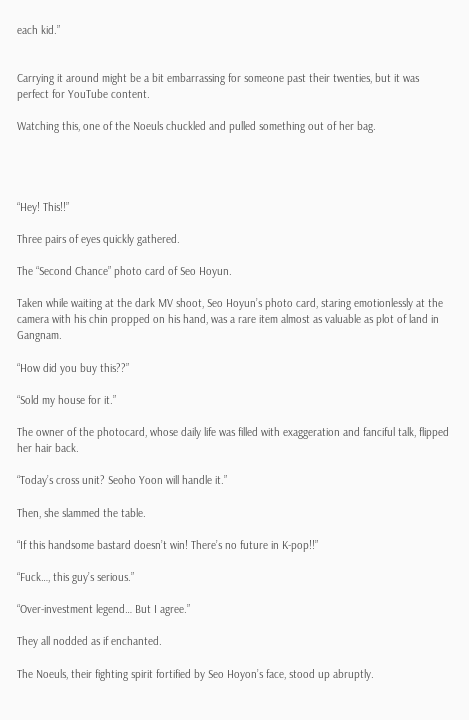each kid.”


Carrying it around might be a bit embarrassing for someone past their twenties, but it was perfect for YouTube content.

Watching this, one of the Noeuls chuckled and pulled something out of her bag.




“Hey! This!!”

Three pairs of eyes quickly gathered.

The “Second Chance” photo card of Seo Hoyun.

Taken while waiting at the dark MV shoot, Seo Hoyun’s photo card, staring emotionlessly at the camera with his chin propped on his hand, was a rare item almost as valuable as plot of land in Gangnam.

“How did you buy this??”

“Sold my house for it.”

The owner of the photocard, whose daily life was filled with exaggeration and fanciful talk, flipped her hair back.

“Today’s cross unit? Seoho Yoon will handle it.”

Then, she slammed the table.

“If this handsome bastard doesn’t win! There’s no future in K-pop!!”

“Fuck…, this guy’s serious.”

“Over-investment legend… But I agree.”

They all nodded as if enchanted.

The Noeuls, their fighting spirit fortified by Seo Hoyon’s face, stood up abruptly.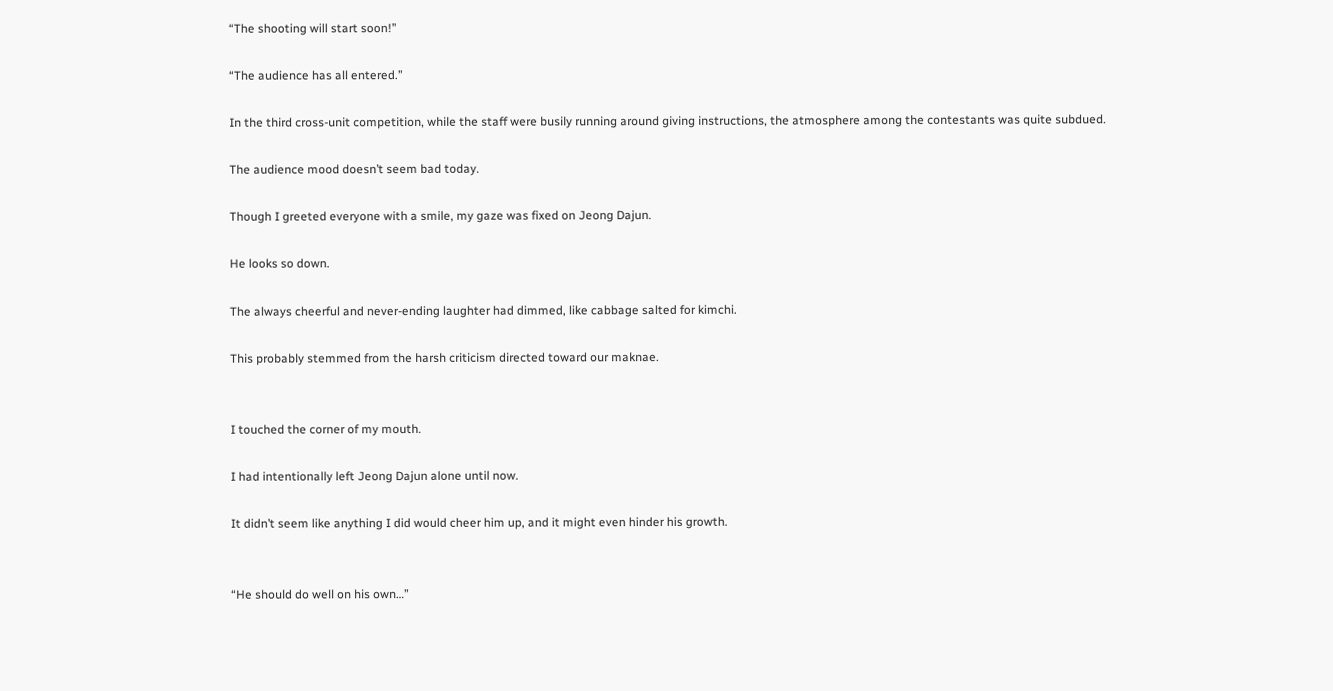“The shooting will start soon!”

“The audience has all entered.”

In the third cross-unit competition, while the staff were busily running around giving instructions, the atmosphere among the contestants was quite subdued.

The audience mood doesn’t seem bad today.

Though I greeted everyone with a smile, my gaze was fixed on Jeong Dajun.

He looks so down.

The always cheerful and never-ending laughter had dimmed, like cabbage salted for kimchi.

This probably stemmed from the harsh criticism directed toward our maknae.


I touched the corner of my mouth.

I had intentionally left Jeong Dajun alone until now.

It didn’t seem like anything I did would cheer him up, and it might even hinder his growth.


“He should do well on his own…”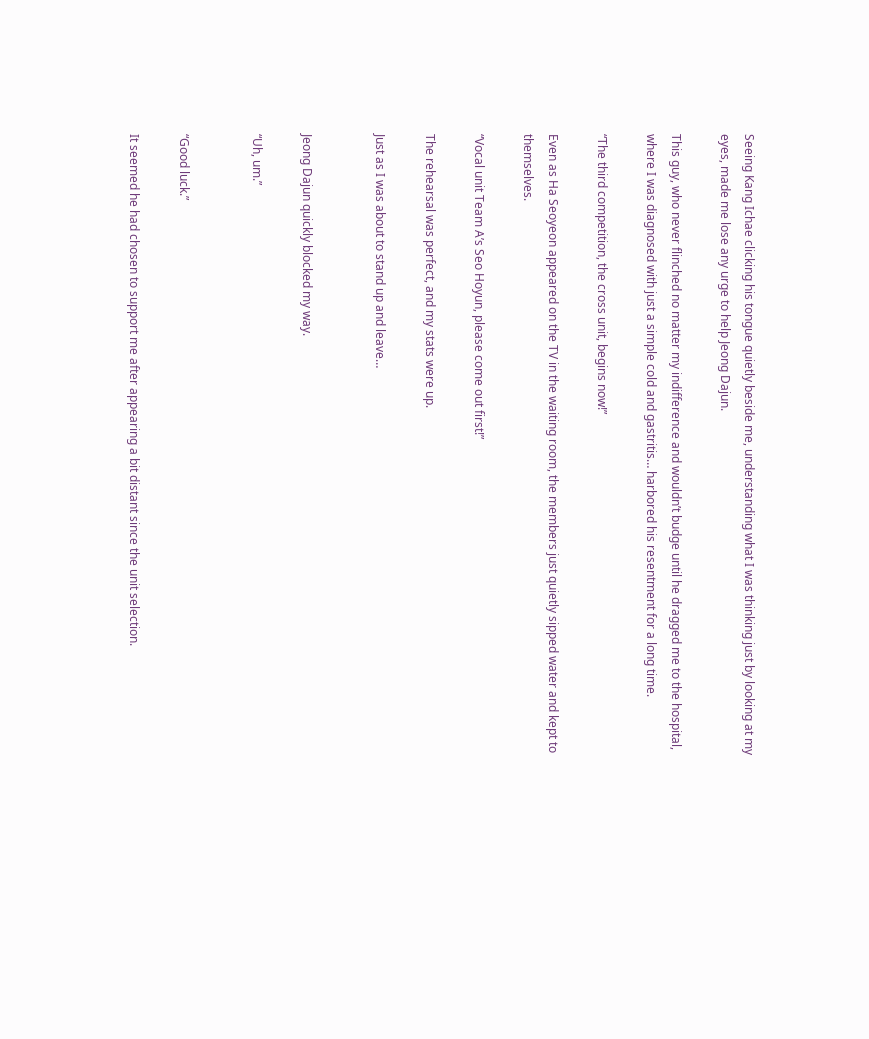Seeing Kang Ichae clicking his tongue quietly beside me, understanding what I was thinking just by looking at my eyes, made me lose any urge to help Jeong Dajun.

This guy, who never flinched no matter my indifference and wouldn’t budge until he dragged me to the hospital, where I was diagnosed with just a simple cold and gastritis… harbored his resentment for a long time.

“The third competition, the cross unit, begins now!”

Even as Ha Seoyeon appeared on the TV in the waiting room, the members just quietly sipped water and kept to themselves.

“Vocal unit Team A’s Seo Hoyun, please come out first!”

The rehearsal was perfect, and my stats were up.

Just as I was about to stand up and leave…


Jeong Dajun quickly blocked my way.

“Uh, um.”


“Good luck.”

It seemed he had chosen to support me after appearing a bit distant since the unit selection.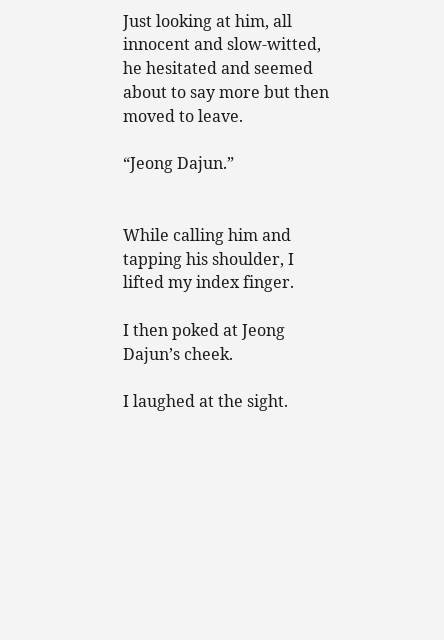Just looking at him, all innocent and slow-witted, he hesitated and seemed about to say more but then moved to leave.

“Jeong Dajun.”


While calling him and tapping his shoulder, I lifted my index finger.

I then poked at Jeong Dajun’s cheek.

I laughed at the sight.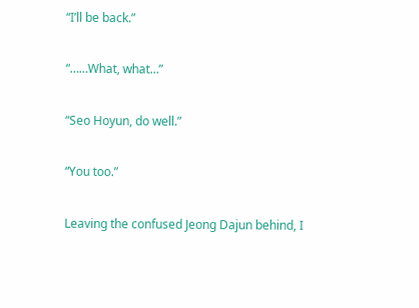“I’ll be back.”

“……What, what…”

“Seo Hoyun, do well.”

“You too.”

Leaving the confused Jeong Dajun behind, I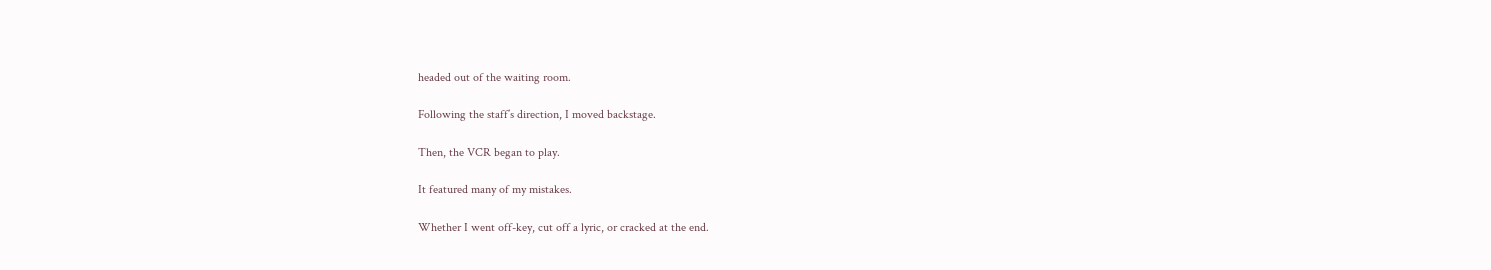headed out of the waiting room.

Following the staff’s direction, I moved backstage.

Then, the VCR began to play.

It featured many of my mistakes.

Whether I went off-key, cut off a lyric, or cracked at the end.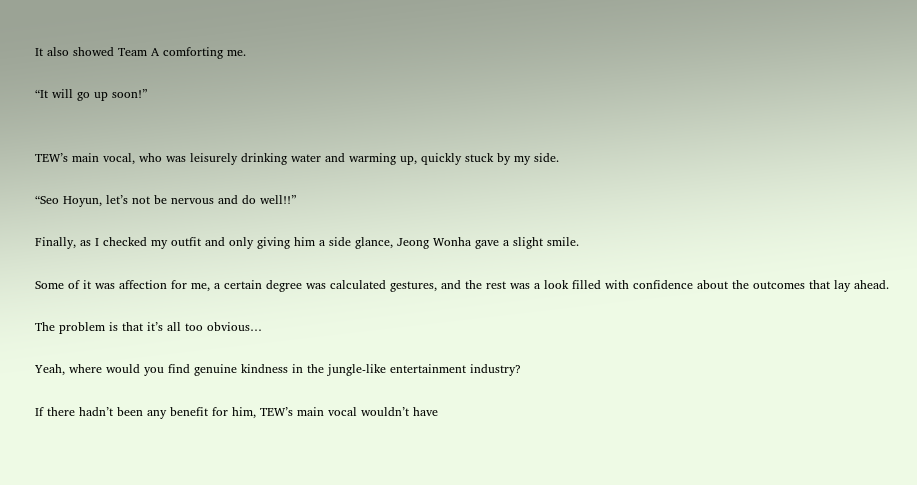It also showed Team A comforting me.

“It will go up soon!”


TEW’s main vocal, who was leisurely drinking water and warming up, quickly stuck by my side.

“Seo Hoyun, let’s not be nervous and do well!!”

Finally, as I checked my outfit and only giving him a side glance, Jeong Wonha gave a slight smile.

Some of it was affection for me, a certain degree was calculated gestures, and the rest was a look filled with confidence about the outcomes that lay ahead.

The problem is that it’s all too obvious…

Yeah, where would you find genuine kindness in the jungle-like entertainment industry?

If there hadn’t been any benefit for him, TEW’s main vocal wouldn’t have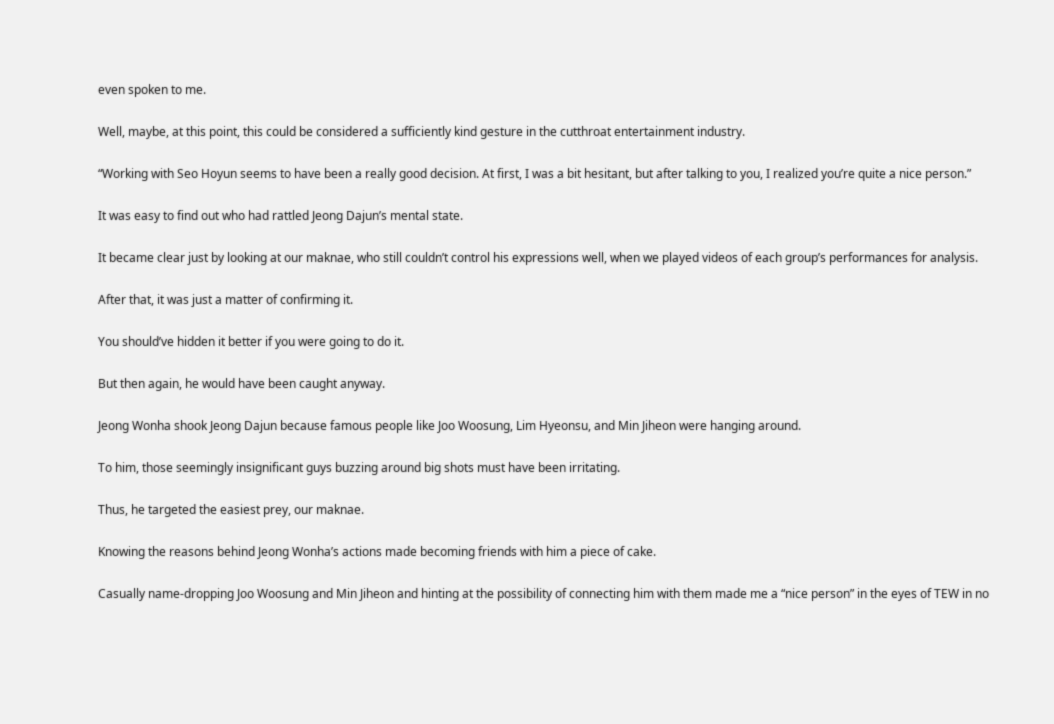even spoken to me.

Well, maybe, at this point, this could be considered a sufficiently kind gesture in the cutthroat entertainment industry.

“Working with Seo Hoyun seems to have been a really good decision. At first, I was a bit hesitant, but after talking to you, I realized you’re quite a nice person.”

It was easy to find out who had rattled Jeong Dajun’s mental state.

It became clear just by looking at our maknae, who still couldn’t control his expressions well, when we played videos of each group’s performances for analysis.

After that, it was just a matter of confirming it.

You should’ve hidden it better if you were going to do it.

But then again, he would have been caught anyway.

Jeong Wonha shook Jeong Dajun because famous people like Joo Woosung, Lim Hyeonsu, and Min Jiheon were hanging around.

To him, those seemingly insignificant guys buzzing around big shots must have been irritating.

Thus, he targeted the easiest prey, our maknae.

Knowing the reasons behind Jeong Wonha’s actions made becoming friends with him a piece of cake.

Casually name-dropping Joo Woosung and Min Jiheon and hinting at the possibility of connecting him with them made me a “nice person” in the eyes of TEW in no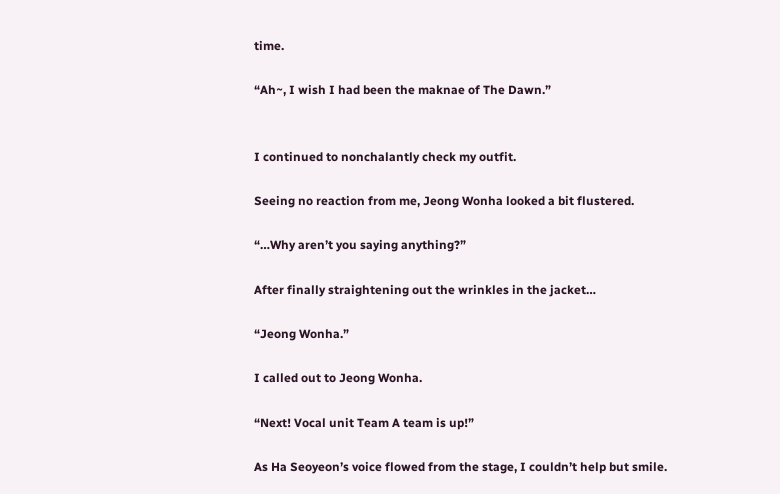time.

“Ah~, I wish I had been the maknae of The Dawn.”


I continued to nonchalantly check my outfit.

Seeing no reaction from me, Jeong Wonha looked a bit flustered.

“…Why aren’t you saying anything?”

After finally straightening out the wrinkles in the jacket…

“Jeong Wonha.”

I called out to Jeong Wonha.

“Next! Vocal unit Team A team is up!”

As Ha Seoyeon’s voice flowed from the stage, I couldn’t help but smile.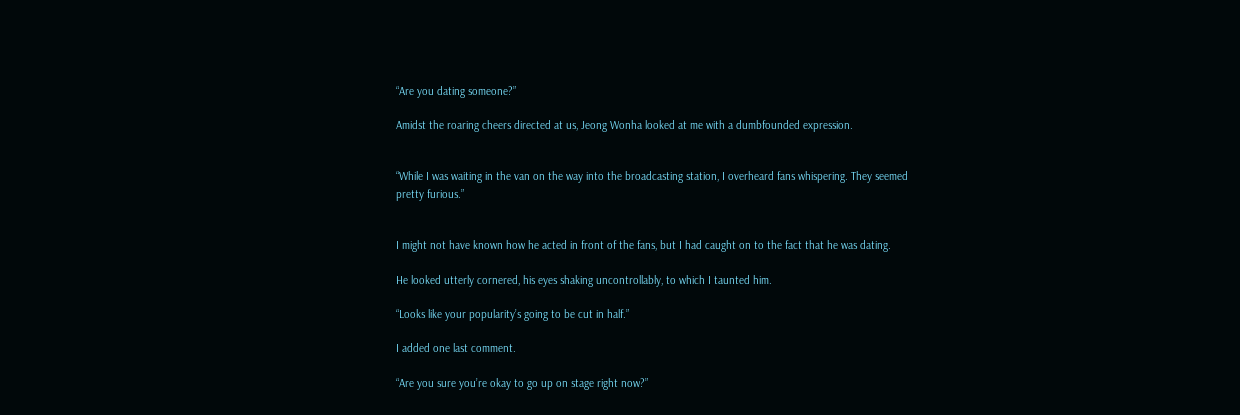“Are you dating someone?”

Amidst the roaring cheers directed at us, Jeong Wonha looked at me with a dumbfounded expression.


“While I was waiting in the van on the way into the broadcasting station, I overheard fans whispering. They seemed pretty furious.”


I might not have known how he acted in front of the fans, but I had caught on to the fact that he was dating.

He looked utterly cornered, his eyes shaking uncontrollably, to which I taunted him.

“Looks like your popularity’s going to be cut in half.”

I added one last comment.

“Are you sure you’re okay to go up on stage right now?”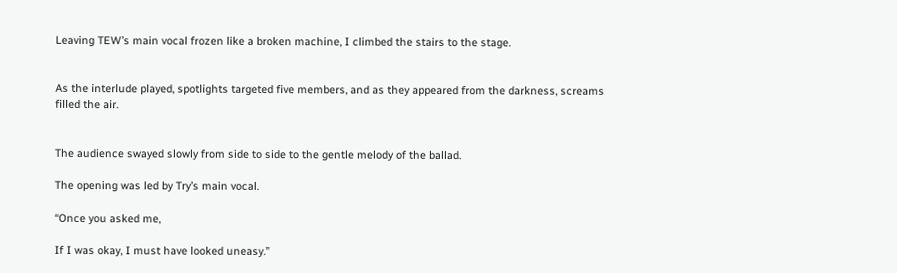Leaving TEW’s main vocal frozen like a broken machine, I climbed the stairs to the stage.


As the interlude played, spotlights targeted five members, and as they appeared from the darkness, screams filled the air.


The audience swayed slowly from side to side to the gentle melody of the ballad.

The opening was led by Try’s main vocal.

“Once you asked me,

If I was okay, I must have looked uneasy.”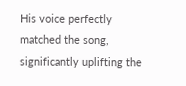His voice perfectly matched the song, significantly uplifting the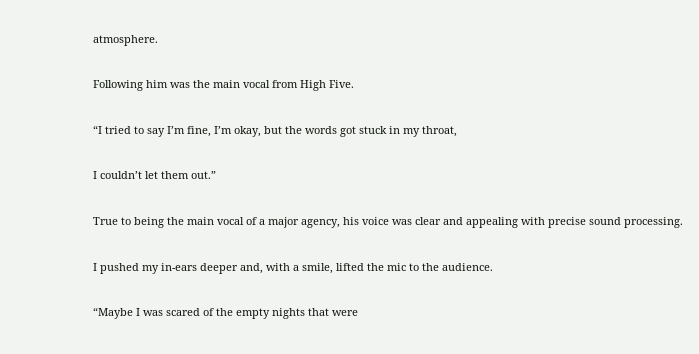atmosphere.

Following him was the main vocal from High Five.

“I tried to say I’m fine, I’m okay, but the words got stuck in my throat,

I couldn’t let them out.”

True to being the main vocal of a major agency, his voice was clear and appealing with precise sound processing.

I pushed my in-ears deeper and, with a smile, lifted the mic to the audience.

“Maybe I was scared of the empty nights that were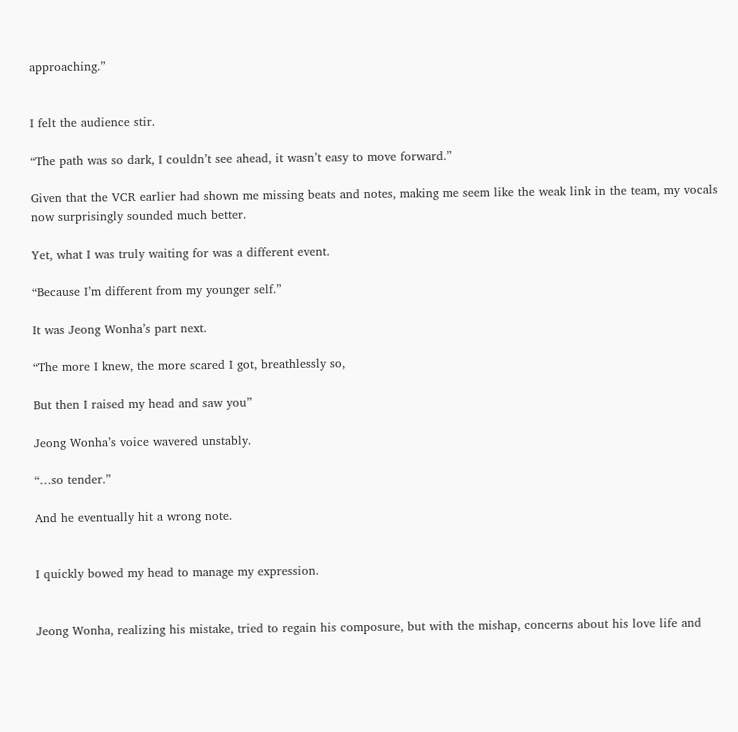approaching.”


I felt the audience stir.

“The path was so dark, I couldn’t see ahead, it wasn’t easy to move forward.”

Given that the VCR earlier had shown me missing beats and notes, making me seem like the weak link in the team, my vocals now surprisingly sounded much better.

Yet, what I was truly waiting for was a different event.

“Because I’m different from my younger self.”

It was Jeong Wonha’s part next.

“The more I knew, the more scared I got, breathlessly so,

But then I raised my head and saw you”

Jeong Wonha’s voice wavered unstably.

“…so tender.”

And he eventually hit a wrong note.


I quickly bowed my head to manage my expression.


Jeong Wonha, realizing his mistake, tried to regain his composure, but with the mishap, concerns about his love life and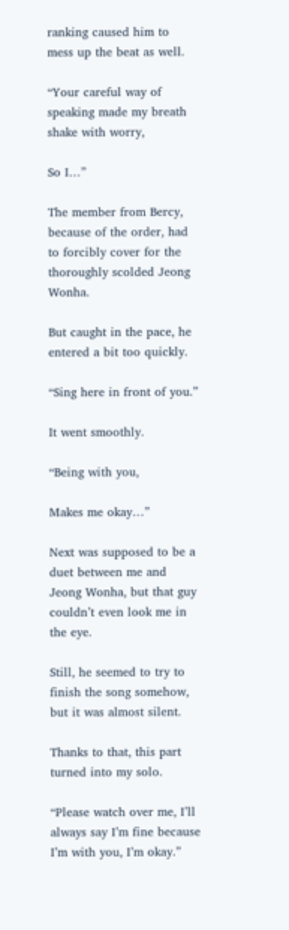ranking caused him to mess up the beat as well.

“Your careful way of speaking made my breath shake with worry,

So I…”

The member from Bercy, because of the order, had to forcibly cover for the thoroughly scolded Jeong Wonha.

But caught in the pace, he entered a bit too quickly.

“Sing here in front of you.”

It went smoothly.

“Being with you,

Makes me okay…”

Next was supposed to be a duet between me and Jeong Wonha, but that guy couldn’t even look me in the eye.

Still, he seemed to try to finish the song somehow, but it was almost silent.

Thanks to that, this part turned into my solo.

“Please watch over me, I’ll always say I’m fine because I’m with you, I’m okay.”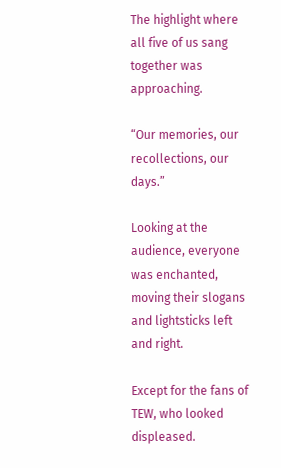The highlight where all five of us sang together was approaching.

“Our memories, our recollections, our days.”

Looking at the audience, everyone was enchanted, moving their slogans and lightsticks left and right.

Except for the fans of TEW, who looked displeased.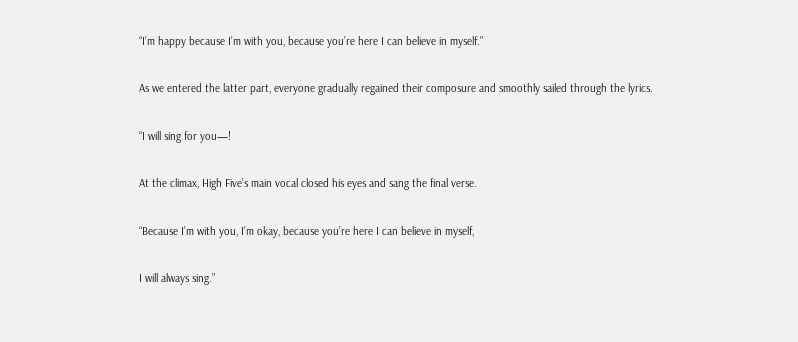“I’m happy because I’m with you, because you’re here I can believe in myself.”

As we entered the latter part, everyone gradually regained their composure and smoothly sailed through the lyrics.

“I will sing for you—!

At the climax, High Five’s main vocal closed his eyes and sang the final verse.

“Because I’m with you, I’m okay, because you’re here I can believe in myself,

I will always sing.”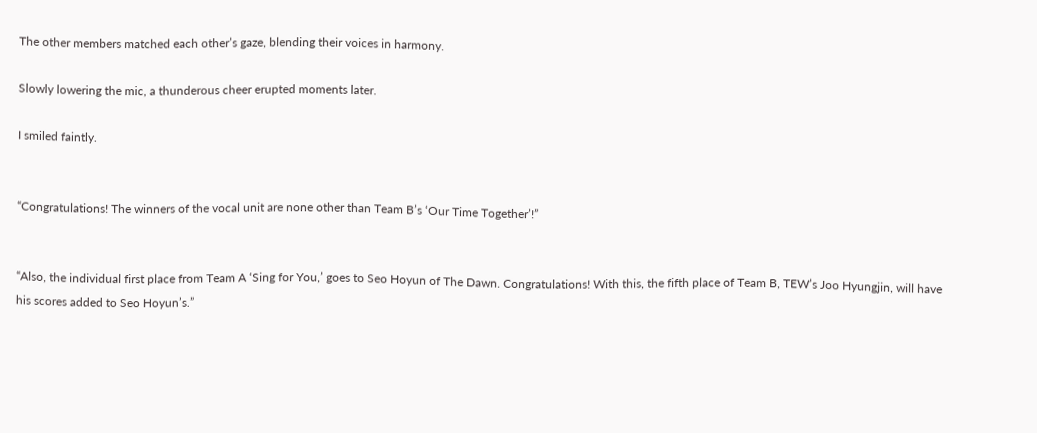The other members matched each other’s gaze, blending their voices in harmony.

Slowly lowering the mic, a thunderous cheer erupted moments later.

I smiled faintly.


“Congratulations! The winners of the vocal unit are none other than Team B’s ‘Our Time Together’!”


“Also, the individual first place from Team A ‘Sing for You,’ goes to Seo Hoyun of The Dawn. Congratulations! With this, the fifth place of Team B, TEW’s Joo Hyungjin, will have his scores added to Seo Hoyun’s.”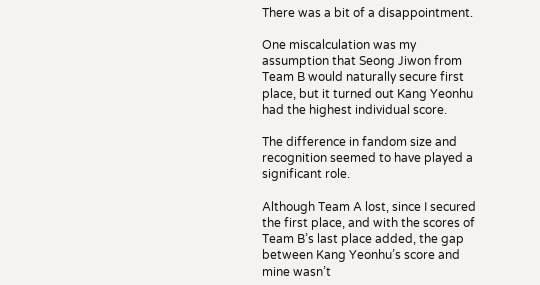There was a bit of a disappointment.

One miscalculation was my assumption that Seong Jiwon from Team B would naturally secure first place, but it turned out Kang Yeonhu had the highest individual score.

The difference in fandom size and recognition seemed to have played a significant role.

Although Team A lost, since I secured the first place, and with the scores of Team B’s last place added, the gap between Kang Yeonhu’s score and mine wasn’t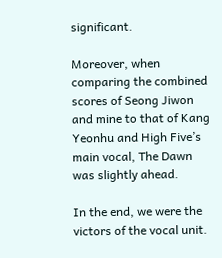significant.

Moreover, when comparing the combined scores of Seong Jiwon and mine to that of Kang Yeonhu and High Five’s main vocal, The Dawn was slightly ahead.

In the end, we were the victors of the vocal unit.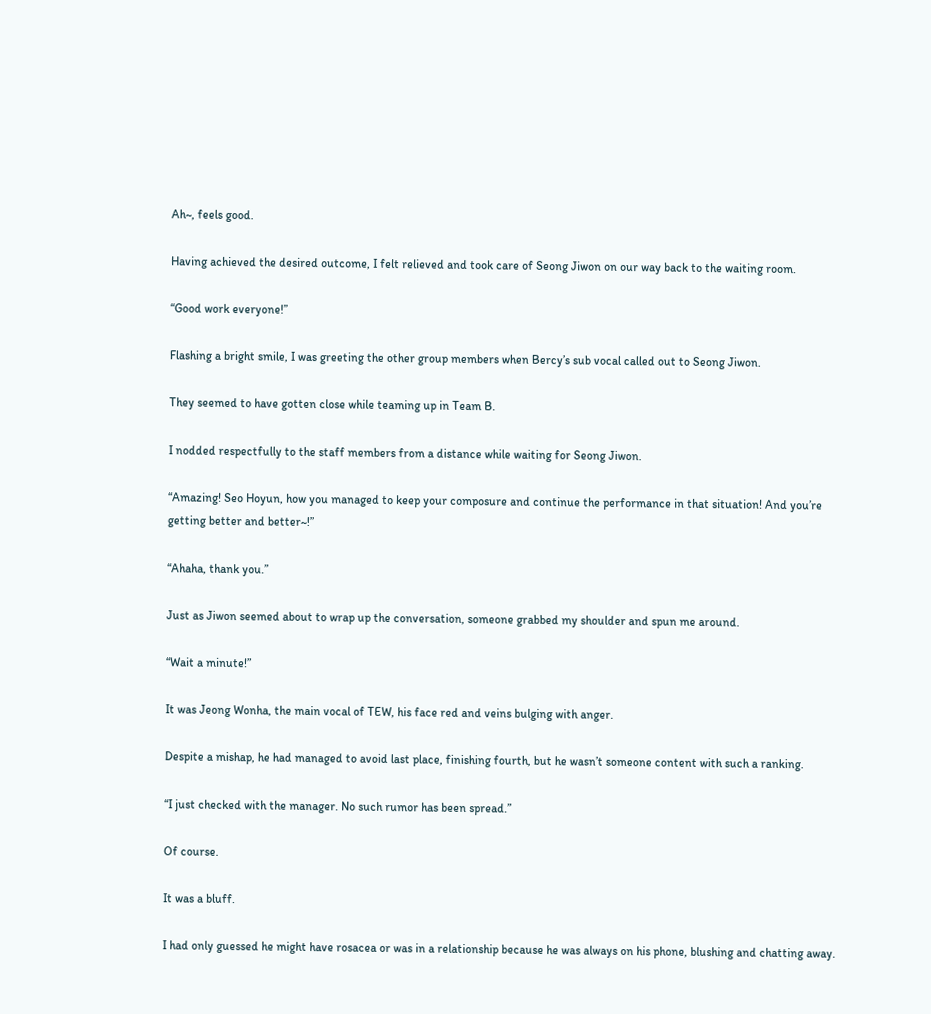Ah~, feels good.

Having achieved the desired outcome, I felt relieved and took care of Seong Jiwon on our way back to the waiting room.

“Good work everyone!”

Flashing a bright smile, I was greeting the other group members when Bercy’s sub vocal called out to Seong Jiwon.

They seemed to have gotten close while teaming up in Team B.

I nodded respectfully to the staff members from a distance while waiting for Seong Jiwon.

“Amazing! Seo Hoyun, how you managed to keep your composure and continue the performance in that situation! And you’re getting better and better~!”

“Ahaha, thank you.”

Just as Jiwon seemed about to wrap up the conversation, someone grabbed my shoulder and spun me around.

“Wait a minute!”

It was Jeong Wonha, the main vocal of TEW, his face red and veins bulging with anger.

Despite a mishap, he had managed to avoid last place, finishing fourth, but he wasn’t someone content with such a ranking.

“I just checked with the manager. No such rumor has been spread.”

Of course.

It was a bluff.

I had only guessed he might have rosacea or was in a relationship because he was always on his phone, blushing and chatting away.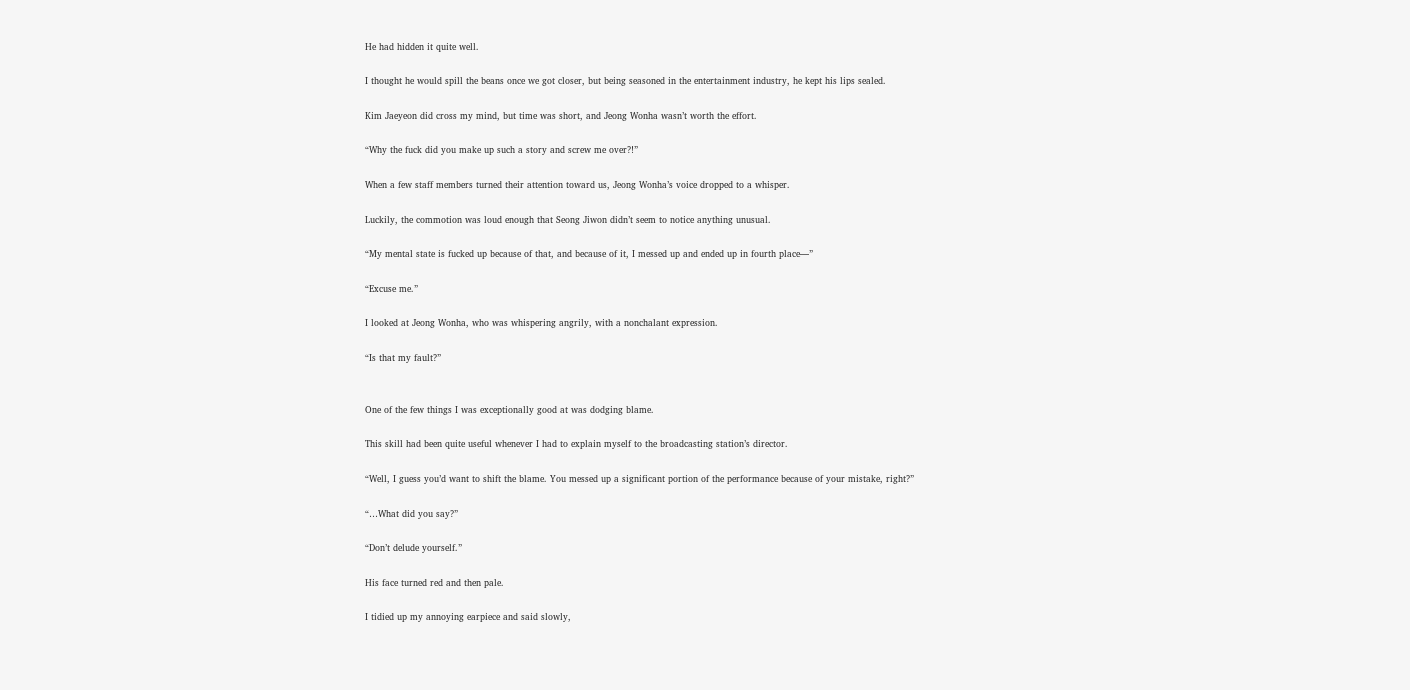He had hidden it quite well.

I thought he would spill the beans once we got closer, but being seasoned in the entertainment industry, he kept his lips sealed.

Kim Jaeyeon did cross my mind, but time was short, and Jeong Wonha wasn’t worth the effort.

“Why the fuck did you make up such a story and screw me over?!”

When a few staff members turned their attention toward us, Jeong Wonha’s voice dropped to a whisper.

Luckily, the commotion was loud enough that Seong Jiwon didn’t seem to notice anything unusual.

“My mental state is fucked up because of that, and because of it, I messed up and ended up in fourth place—”

“Excuse me.”

I looked at Jeong Wonha, who was whispering angrily, with a nonchalant expression.

“Is that my fault?”


One of the few things I was exceptionally good at was dodging blame.

This skill had been quite useful whenever I had to explain myself to the broadcasting station’s director.

“Well, I guess you’d want to shift the blame. You messed up a significant portion of the performance because of your mistake, right?”

“…What did you say?”

“Don’t delude yourself.”

His face turned red and then pale.

I tidied up my annoying earpiece and said slowly,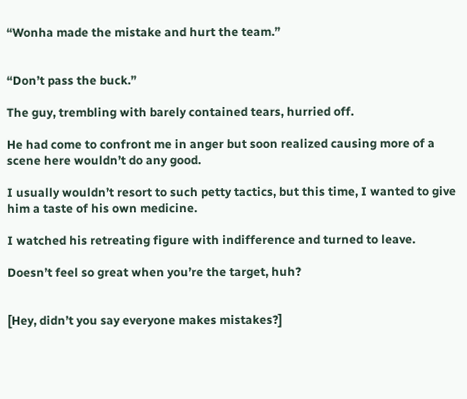“Wonha made the mistake and hurt the team.”


“Don’t pass the buck.”

The guy, trembling with barely contained tears, hurried off.

He had come to confront me in anger but soon realized causing more of a scene here wouldn’t do any good.

I usually wouldn’t resort to such petty tactics, but this time, I wanted to give him a taste of his own medicine.

I watched his retreating figure with indifference and turned to leave.

Doesn’t feel so great when you’re the target, huh?


[Hey, didn’t you say everyone makes mistakes?]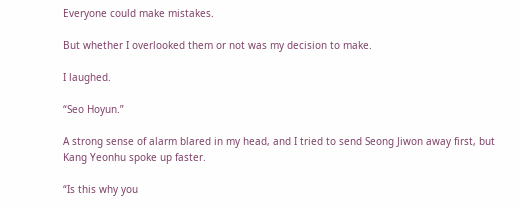Everyone could make mistakes.

But whether I overlooked them or not was my decision to make.

I laughed.

“Seo Hoyun.”

A strong sense of alarm blared in my head, and I tried to send Seong Jiwon away first, but Kang Yeonhu spoke up faster.

“Is this why you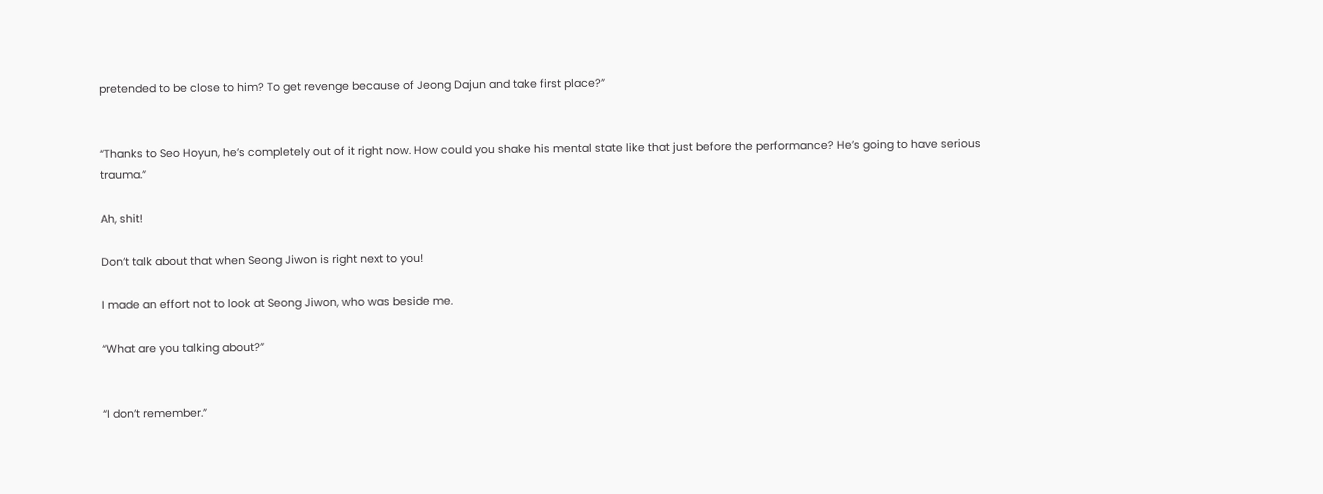pretended to be close to him? To get revenge because of Jeong Dajun and take first place?”


“Thanks to Seo Hoyun, he’s completely out of it right now. How could you shake his mental state like that just before the performance? He’s going to have serious trauma.”

Ah, shit!

Don’t talk about that when Seong Jiwon is right next to you!

I made an effort not to look at Seong Jiwon, who was beside me.

“What are you talking about?”


“I don’t remember.”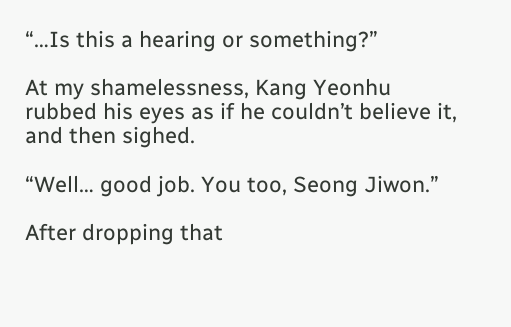“…Is this a hearing or something?”

At my shamelessness, Kang Yeonhu rubbed his eyes as if he couldn’t believe it, and then sighed.

“Well… good job. You too, Seong Jiwon.”

After dropping that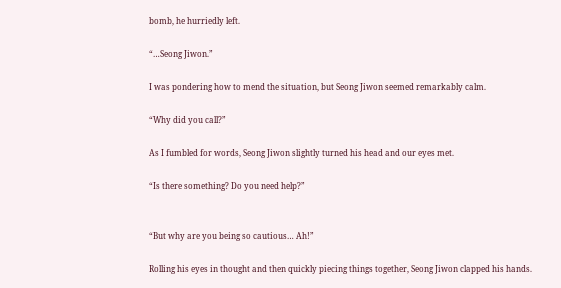bomb, he hurriedly left.

“…Seong Jiwon.”

I was pondering how to mend the situation, but Seong Jiwon seemed remarkably calm.

“Why did you call?”

As I fumbled for words, Seong Jiwon slightly turned his head and our eyes met.

“Is there something? Do you need help?”


“But why are you being so cautious… Ah!”

Rolling his eyes in thought and then quickly piecing things together, Seong Jiwon clapped his hands.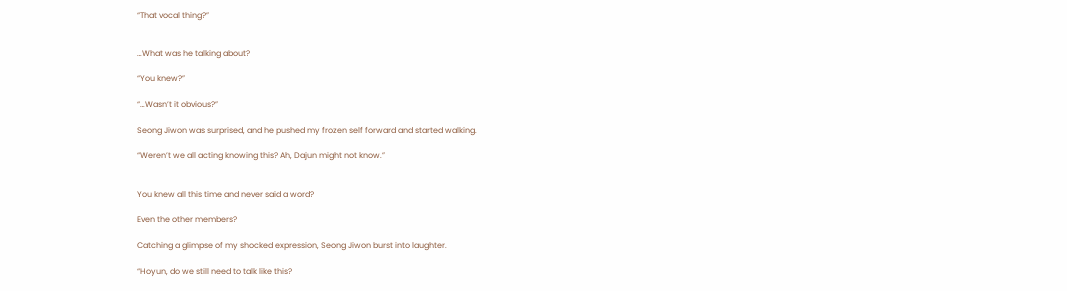“That vocal thing?”


…What was he talking about?

“You knew?”

“…Wasn’t it obvious?”

Seong Jiwon was surprised, and he pushed my frozen self forward and started walking.

“Weren’t we all acting knowing this? Ah, Dajun might not know.”


You knew all this time and never said a word?

Even the other members?

Catching a glimpse of my shocked expression, Seong Jiwon burst into laughter.

“Hoyun, do we still need to talk like this?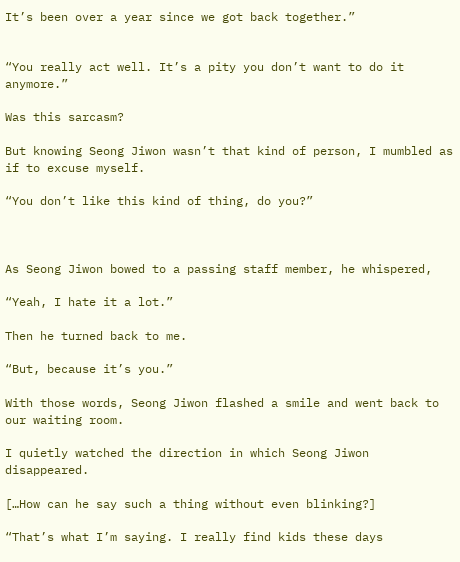It’s been over a year since we got back together.”


“You really act well. It’s a pity you don’t want to do it anymore.”

Was this sarcasm?

But knowing Seong Jiwon wasn’t that kind of person, I mumbled as if to excuse myself.

“You don’t like this kind of thing, do you?”



As Seong Jiwon bowed to a passing staff member, he whispered,

“Yeah, I hate it a lot.”

Then he turned back to me.

“But, because it’s you.”

With those words, Seong Jiwon flashed a smile and went back to our waiting room.

I quietly watched the direction in which Seong Jiwon disappeared.

[…How can he say such a thing without even blinking?]

“That’s what I’m saying. I really find kids these days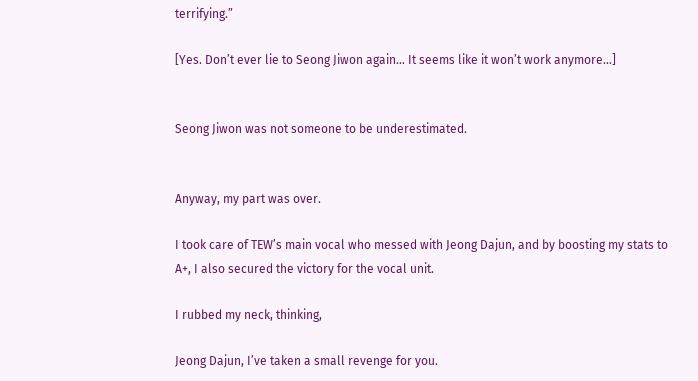terrifying.”

[Yes. Don’t ever lie to Seong Jiwon again… It seems like it won’t work anymore…]


Seong Jiwon was not someone to be underestimated.


Anyway, my part was over.

I took care of TEW’s main vocal who messed with Jeong Dajun, and by boosting my stats to A+, I also secured the victory for the vocal unit.

I rubbed my neck, thinking,

Jeong Dajun, I’ve taken a small revenge for you.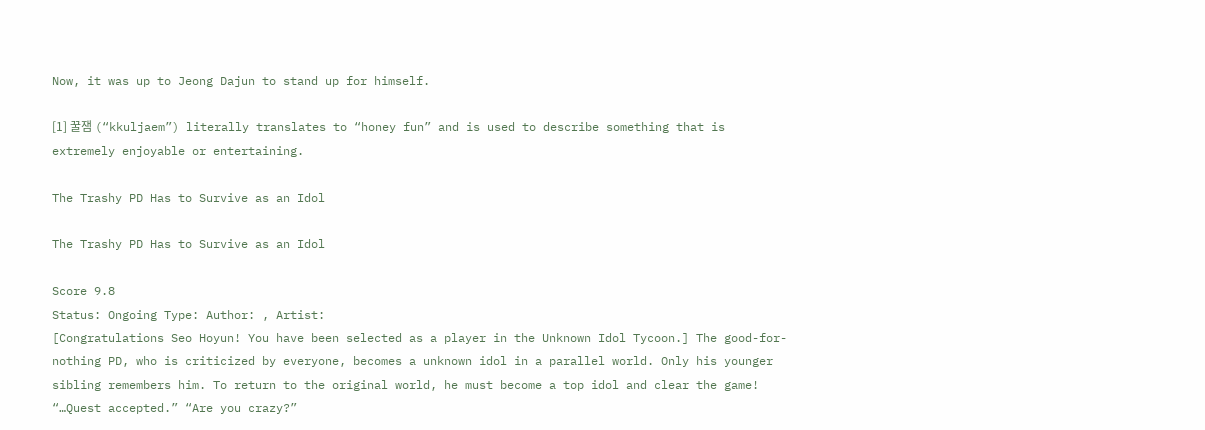Now, it was up to Jeong Dajun to stand up for himself.

[1] 꿀잼 (“kkuljaem”) literally translates to “honey fun” and is used to describe something that is extremely enjoyable or entertaining.

The Trashy PD Has to Survive as an Idol

The Trashy PD Has to Survive as an Idol

Score 9.8
Status: Ongoing Type: Author: , Artist:
[Congratulations Seo Hoyun! You have been selected as a player in the Unknown Idol Tycoon.] The good-for-nothing PD, who is criticized by everyone, becomes a unknown idol in a parallel world. Only his younger sibling remembers him. To return to the original world, he must become a top idol and clear the game! “…Quest accepted.” “Are you crazy?”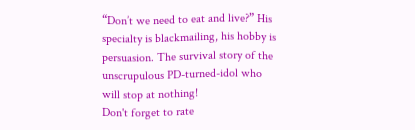“Don’t we need to eat and live?” His specialty is blackmailing, his hobby is persuasion. The survival story of the unscrupulous PD-turned-idol who will stop at nothing!
Don't forget to rate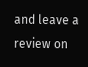and leave a review on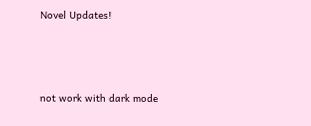Novel Updates!



not work with dark mode